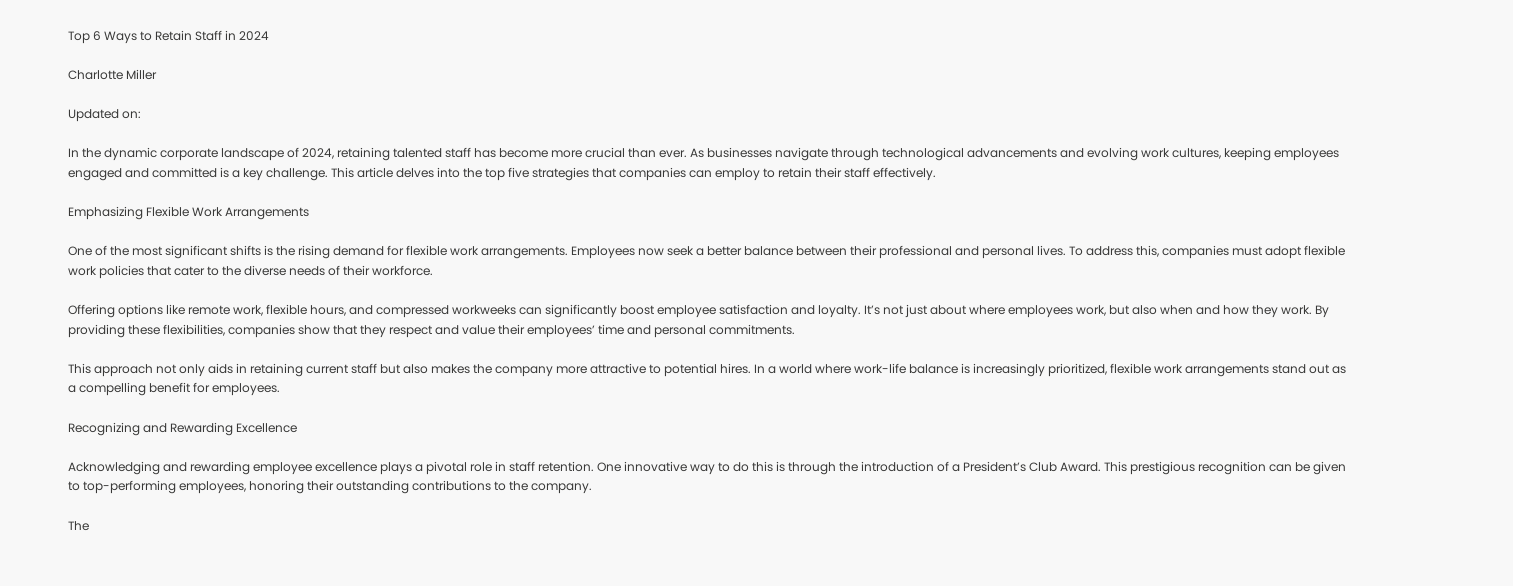Top 6 Ways to Retain Staff in 2024

Charlotte Miller

Updated on:

In the dynamic corporate landscape of 2024, retaining talented staff has become more crucial than ever. As businesses navigate through technological advancements and evolving work cultures, keeping employees engaged and committed is a key challenge. This article delves into the top five strategies that companies can employ to retain their staff effectively.

Emphasizing Flexible Work Arrangements

One of the most significant shifts is the rising demand for flexible work arrangements. Employees now seek a better balance between their professional and personal lives. To address this, companies must adopt flexible work policies that cater to the diverse needs of their workforce.

Offering options like remote work, flexible hours, and compressed workweeks can significantly boost employee satisfaction and loyalty. It’s not just about where employees work, but also when and how they work. By providing these flexibilities, companies show that they respect and value their employees’ time and personal commitments.

This approach not only aids in retaining current staff but also makes the company more attractive to potential hires. In a world where work-life balance is increasingly prioritized, flexible work arrangements stand out as a compelling benefit for employees.

Recognizing and Rewarding Excellence

Acknowledging and rewarding employee excellence plays a pivotal role in staff retention. One innovative way to do this is through the introduction of a President’s Club Award. This prestigious recognition can be given to top-performing employees, honoring their outstanding contributions to the company.

The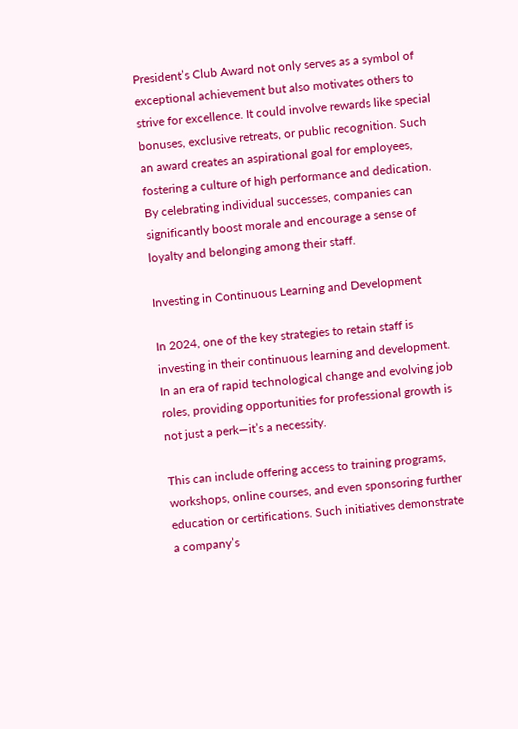President’s Club Award not only serves as a symbol of exceptional achievement but also motivates others to strive for excellence. It could involve rewards like special bonuses, exclusive retreats, or public recognition. Such an award creates an aspirational goal for employees, fostering a culture of high performance and dedication. By celebrating individual successes, companies can significantly boost morale and encourage a sense of loyalty and belonging among their staff.

Investing in Continuous Learning and Development

In 2024, one of the key strategies to retain staff is investing in their continuous learning and development. In an era of rapid technological change and evolving job roles, providing opportunities for professional growth is not just a perk—it’s a necessity.

This can include offering access to training programs, workshops, online courses, and even sponsoring further education or certifications. Such initiatives demonstrate a company’s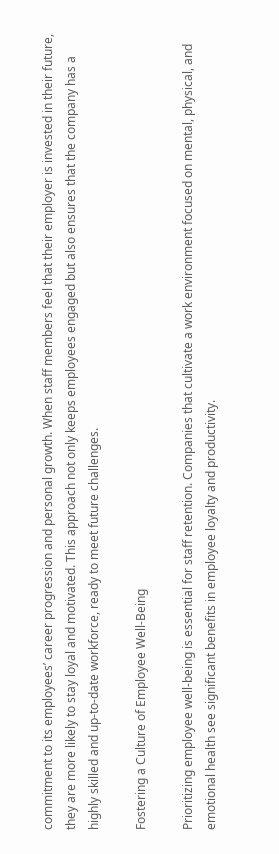commitment to its employees’ career progression and personal growth. When staff members feel that their employer is invested in their future, they are more likely to stay loyal and motivated. This approach not only keeps employees engaged but also ensures that the company has a highly skilled and up-to-date workforce, ready to meet future challenges.

Fostering a Culture of Employee Well-Being

Prioritizing employee well-being is essential for staff retention. Companies that cultivate a work environment focused on mental, physical, and emotional health see significant benefits in employee loyalty and productivity.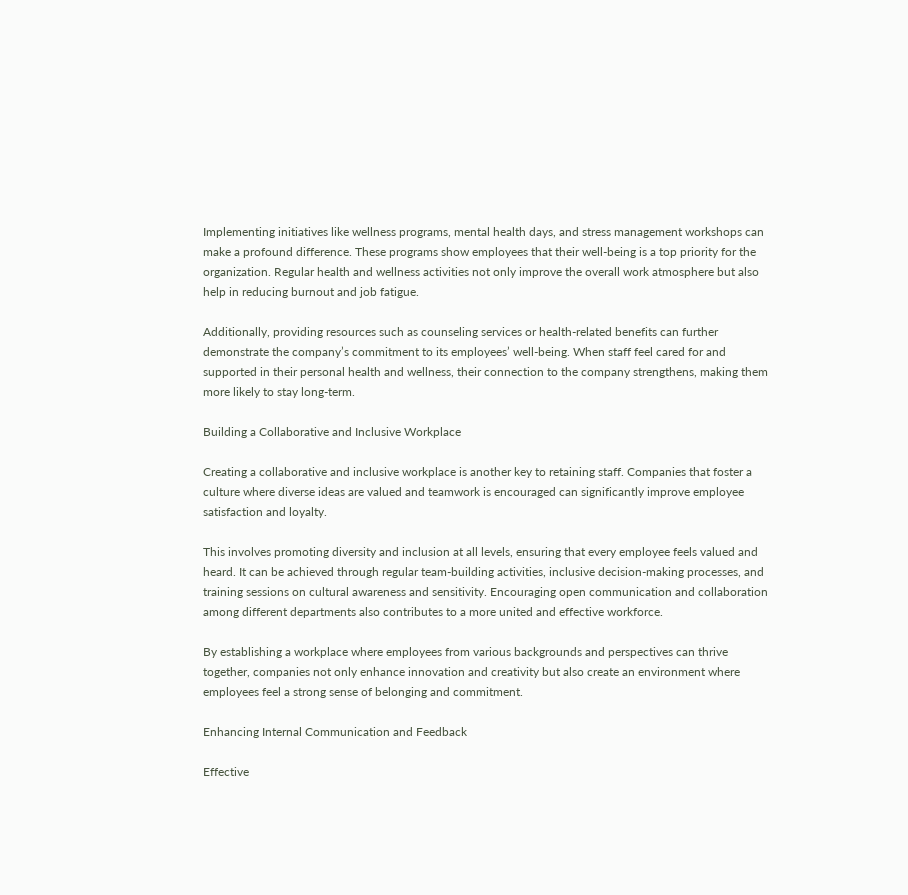Implementing initiatives like wellness programs, mental health days, and stress management workshops can make a profound difference. These programs show employees that their well-being is a top priority for the organization. Regular health and wellness activities not only improve the overall work atmosphere but also help in reducing burnout and job fatigue.

Additionally, providing resources such as counseling services or health-related benefits can further demonstrate the company’s commitment to its employees’ well-being. When staff feel cared for and supported in their personal health and wellness, their connection to the company strengthens, making them more likely to stay long-term.

Building a Collaborative and Inclusive Workplace

Creating a collaborative and inclusive workplace is another key to retaining staff. Companies that foster a culture where diverse ideas are valued and teamwork is encouraged can significantly improve employee satisfaction and loyalty.

This involves promoting diversity and inclusion at all levels, ensuring that every employee feels valued and heard. It can be achieved through regular team-building activities, inclusive decision-making processes, and training sessions on cultural awareness and sensitivity. Encouraging open communication and collaboration among different departments also contributes to a more united and effective workforce.

By establishing a workplace where employees from various backgrounds and perspectives can thrive together, companies not only enhance innovation and creativity but also create an environment where employees feel a strong sense of belonging and commitment.

Enhancing Internal Communication and Feedback

Effective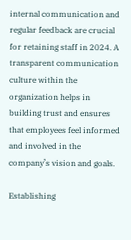internal communication and regular feedback are crucial for retaining staff in 2024. A transparent communication culture within the organization helps in building trust and ensures that employees feel informed and involved in the company’s vision and goals.

Establishing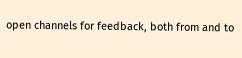open channels for feedback, both from and to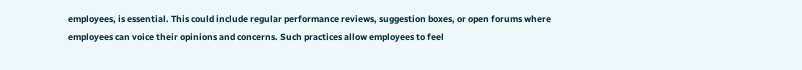employees, is essential. This could include regular performance reviews, suggestion boxes, or open forums where employees can voice their opinions and concerns. Such practices allow employees to feel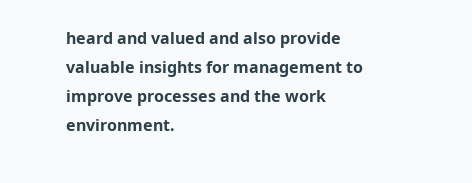heard and valued and also provide valuable insights for management to improve processes and the work environment.